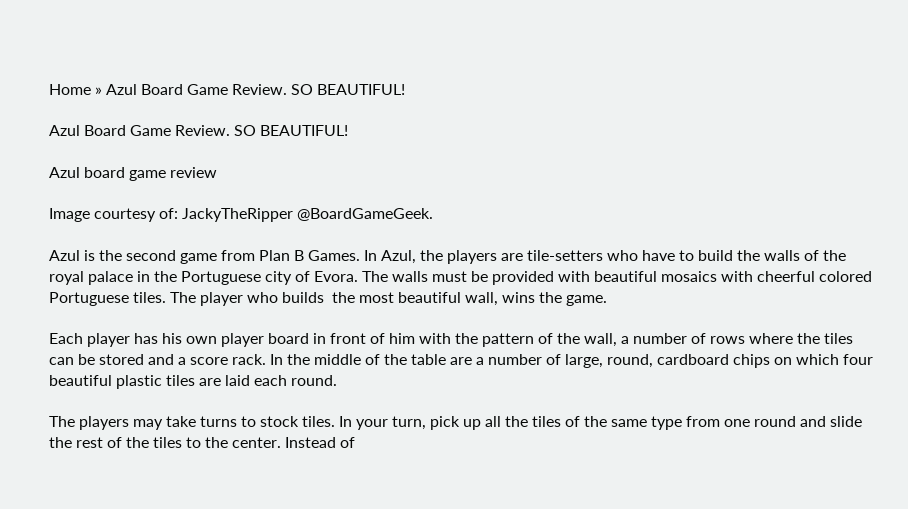Home » Azul Board Game Review. SO BEAUTIFUL!

Azul Board Game Review. SO BEAUTIFUL!

Azul board game review

Image courtesy of: JackyTheRipper @BoardGameGeek.

Azul is the second game from Plan B Games. In Azul, the players are tile-setters who have to build the walls of the royal palace in the Portuguese city of Evora. The walls must be provided with beautiful mosaics with cheerful colored Portuguese tiles. The player who builds  the most beautiful wall, wins the game.

Each player has his own player board in front of him with the pattern of the wall, a number of rows where the tiles can be stored and a score rack. In the middle of the table are a number of large, round, cardboard chips on which four beautiful plastic tiles are laid each round.

The players may take turns to stock tiles. In your turn, pick up all the tiles of the same type from one round and slide the rest of the tiles to the center. Instead of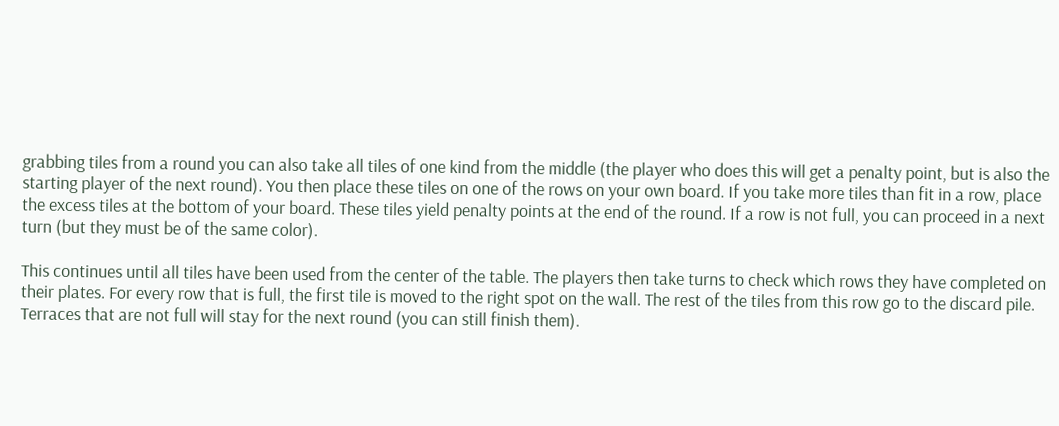grabbing tiles from a round you can also take all tiles of one kind from the middle (the player who does this will get a penalty point, but is also the starting player of the next round). You then place these tiles on one of the rows on your own board. If you take more tiles than fit in a row, place the excess tiles at the bottom of your board. These tiles yield penalty points at the end of the round. If a row is not full, you can proceed in a next turn (but they must be of the same color).

This continues until all tiles have been used from the center of the table. The players then take turns to check which rows they have completed on their plates. For every row that is full, the first tile is moved to the right spot on the wall. The rest of the tiles from this row go to the discard pile. Terraces that are not full will stay for the next round (you can still finish them).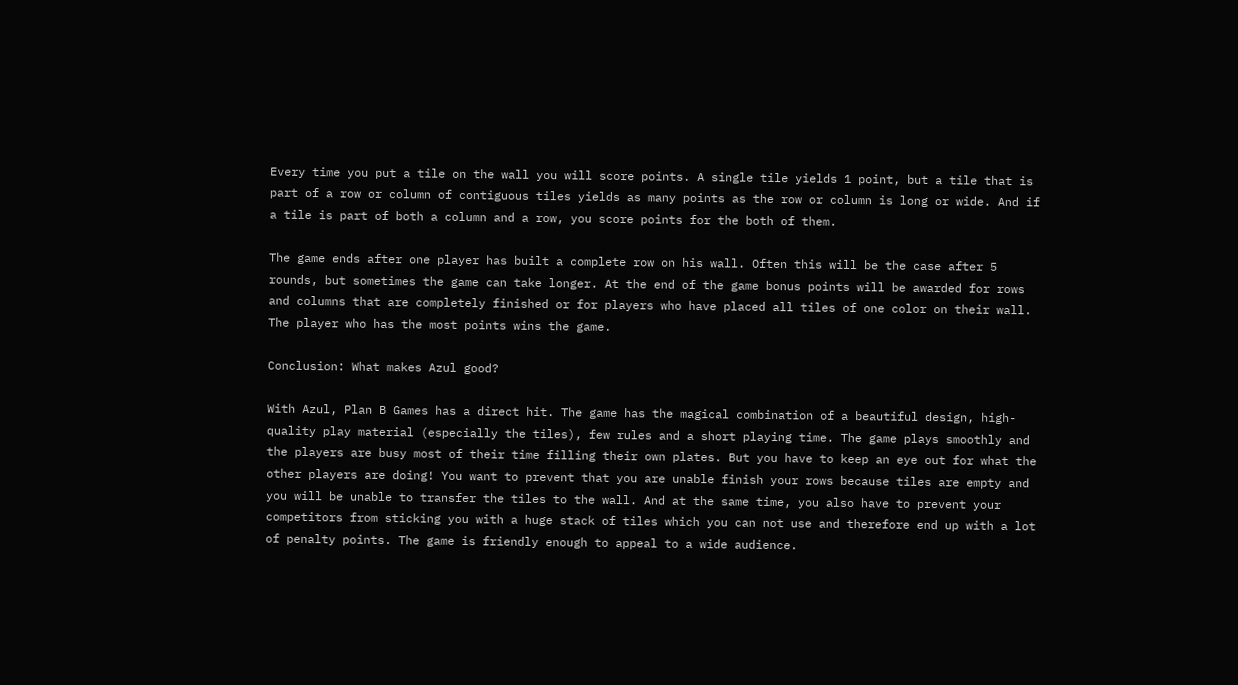Every time you put a tile on the wall you will score points. A single tile yields 1 point, but a tile that is part of a row or column of contiguous tiles yields as many points as the row or column is long or wide. And if a tile is part of both a column and a row, you score points for the both of them.

The game ends after one player has built a complete row on his wall. Often this will be the case after 5 rounds, but sometimes the game can take longer. At the end of the game bonus points will be awarded for rows and columns that are completely finished or for players who have placed all tiles of one color on their wall. The player who has the most points wins the game.

Conclusion: What makes Azul good?

With Azul, Plan B Games has a direct hit. The game has the magical combination of a beautiful design, high-quality play material (especially the tiles), few rules and a short playing time. The game plays smoothly and the players are busy most of their time filling their own plates. But you have to keep an eye out for what the other players are doing! You want to prevent that you are unable finish your rows because tiles are empty and you will be unable to transfer the tiles to the wall. And at the same time, you also have to prevent your competitors from sticking you with a huge stack of tiles which you can not use and therefore end up with a lot of penalty points. The game is friendly enough to appeal to a wide audience.